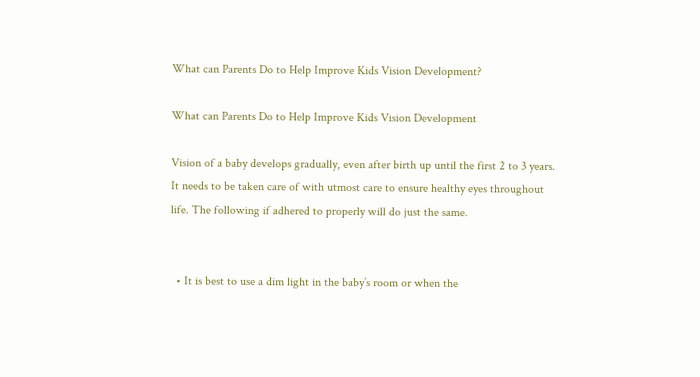What can Parents Do to Help Improve Kids Vision Development?

What can Parents Do to Help Improve Kids Vision Development

Vision of a baby develops gradually, even after birth up until the first 2 to 3 years. It needs to be taken care of with utmost care to ensure healthy eyes throughout life. The following if adhered to properly will do just the same.


  • It is best to use a dim light in the baby’s room or when the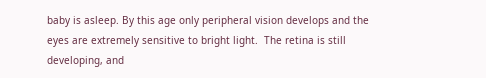baby is asleep. By this age only peripheral vision develops and the eyes are extremely sensitive to bright light.  The retina is still developing, and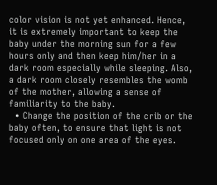color vision is not yet enhanced. Hence, it is extremely important to keep the baby under the morning sun for a few hours only and then keep him/her in a dark room especially while sleeping. Also, a dark room closely resembles the womb of the mother, allowing a sense of familiarity to the baby.
  • Change the position of the crib or the baby often, to ensure that light is not focused only on one area of the eyes.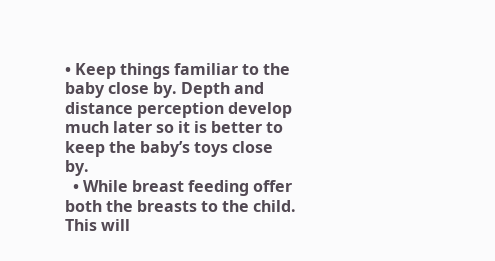• Keep things familiar to the baby close by. Depth and distance perception develop much later so it is better to keep the baby’s toys close by.
  • While breast feeding offer both the breasts to the child. This will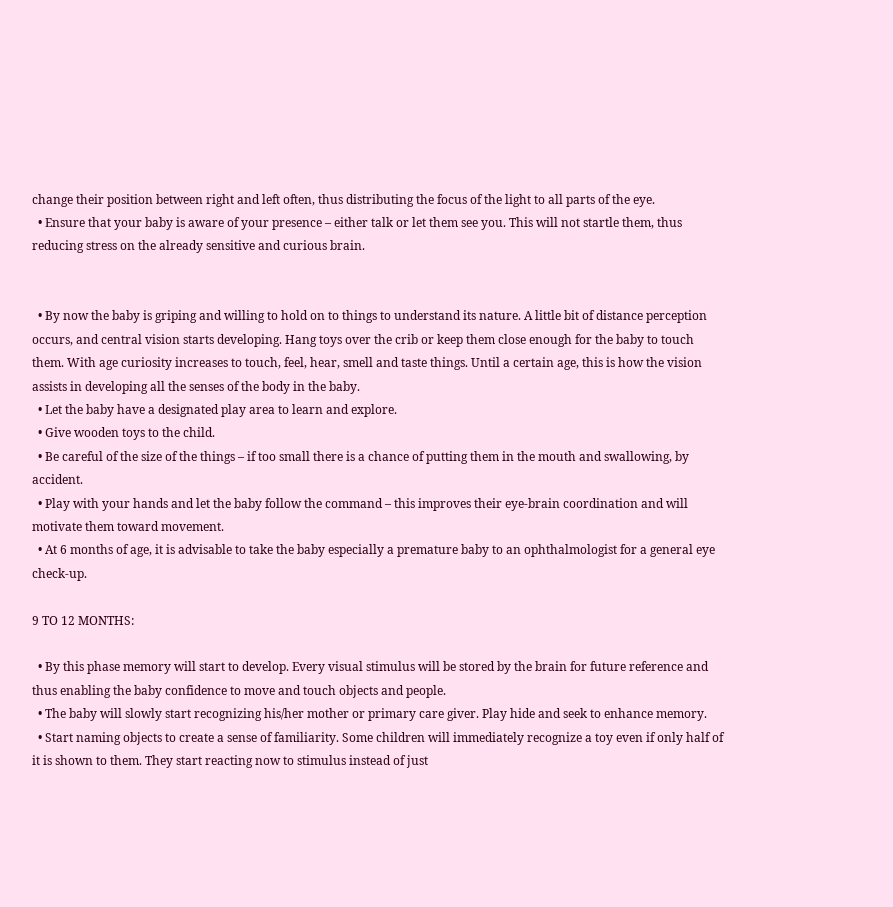change their position between right and left often, thus distributing the focus of the light to all parts of the eye.
  • Ensure that your baby is aware of your presence – either talk or let them see you. This will not startle them, thus reducing stress on the already sensitive and curious brain.


  • By now the baby is griping and willing to hold on to things to understand its nature. A little bit of distance perception occurs, and central vision starts developing. Hang toys over the crib or keep them close enough for the baby to touch them. With age curiosity increases to touch, feel, hear, smell and taste things. Until a certain age, this is how the vision assists in developing all the senses of the body in the baby.
  • Let the baby have a designated play area to learn and explore.
  • Give wooden toys to the child.
  • Be careful of the size of the things – if too small there is a chance of putting them in the mouth and swallowing, by accident.
  • Play with your hands and let the baby follow the command – this improves their eye-brain coordination and will motivate them toward movement.
  • At 6 months of age, it is advisable to take the baby especially a premature baby to an ophthalmologist for a general eye check-up.

9 TO 12 MONTHS:

  • By this phase memory will start to develop. Every visual stimulus will be stored by the brain for future reference and thus enabling the baby confidence to move and touch objects and people.
  • The baby will slowly start recognizing his/her mother or primary care giver. Play hide and seek to enhance memory.
  • Start naming objects to create a sense of familiarity. Some children will immediately recognize a toy even if only half of it is shown to them. They start reacting now to stimulus instead of just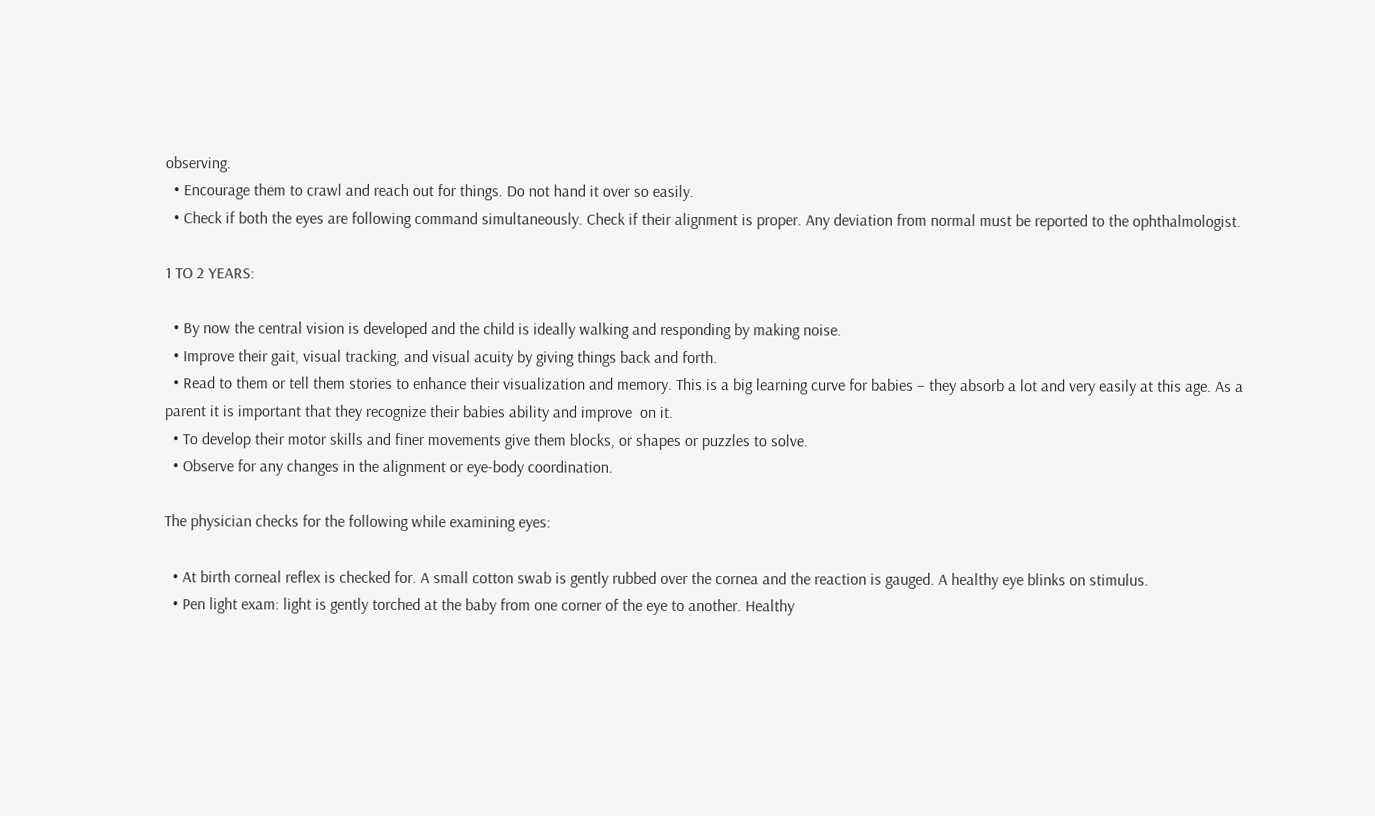observing.
  • Encourage them to crawl and reach out for things. Do not hand it over so easily.
  • Check if both the eyes are following command simultaneously. Check if their alignment is proper. Any deviation from normal must be reported to the ophthalmologist.

1 TO 2 YEARS:

  • By now the central vision is developed and the child is ideally walking and responding by making noise.
  • Improve their gait, visual tracking, and visual acuity by giving things back and forth.
  • Read to them or tell them stories to enhance their visualization and memory. This is a big learning curve for babies – they absorb a lot and very easily at this age. As a parent it is important that they recognize their babies ability and improve  on it.
  • To develop their motor skills and finer movements give them blocks, or shapes or puzzles to solve.
  • Observe for any changes in the alignment or eye-body coordination.

The physician checks for the following while examining eyes:

  • At birth corneal reflex is checked for. A small cotton swab is gently rubbed over the cornea and the reaction is gauged. A healthy eye blinks on stimulus.
  • Pen light exam: light is gently torched at the baby from one corner of the eye to another. Healthy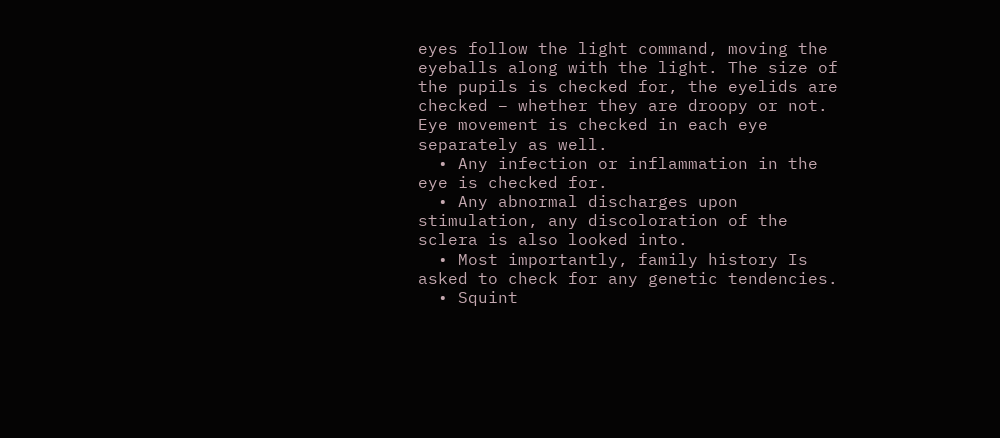eyes follow the light command, moving the eyeballs along with the light. The size of the pupils is checked for, the eyelids are checked – whether they are droopy or not. Eye movement is checked in each eye separately as well.
  • Any infection or inflammation in the eye is checked for.
  • Any abnormal discharges upon stimulation, any discoloration of the sclera is also looked into.
  • Most importantly, family history Is asked to check for any genetic tendencies.
  • Squint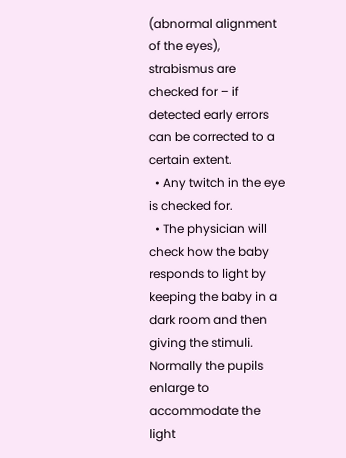(abnormal alignment of the eyes), strabismus are checked for – if detected early errors can be corrected to a certain extent.
  • Any twitch in the eye is checked for.
  • The physician will check how the baby responds to light by keeping the baby in a dark room and then giving the stimuli. Normally the pupils enlarge to accommodate the light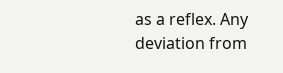as a reflex. Any deviation from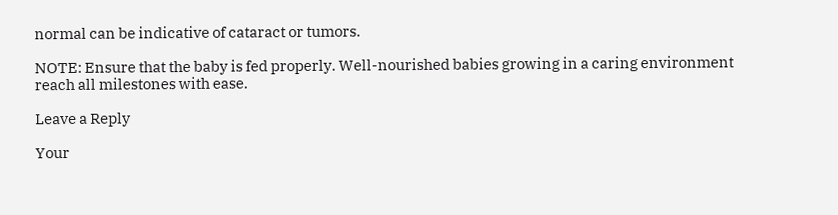normal can be indicative of cataract or tumors.

NOTE: Ensure that the baby is fed properly. Well-nourished babies growing in a caring environment reach all milestones with ease.

Leave a Reply

Your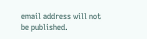email address will not be published.